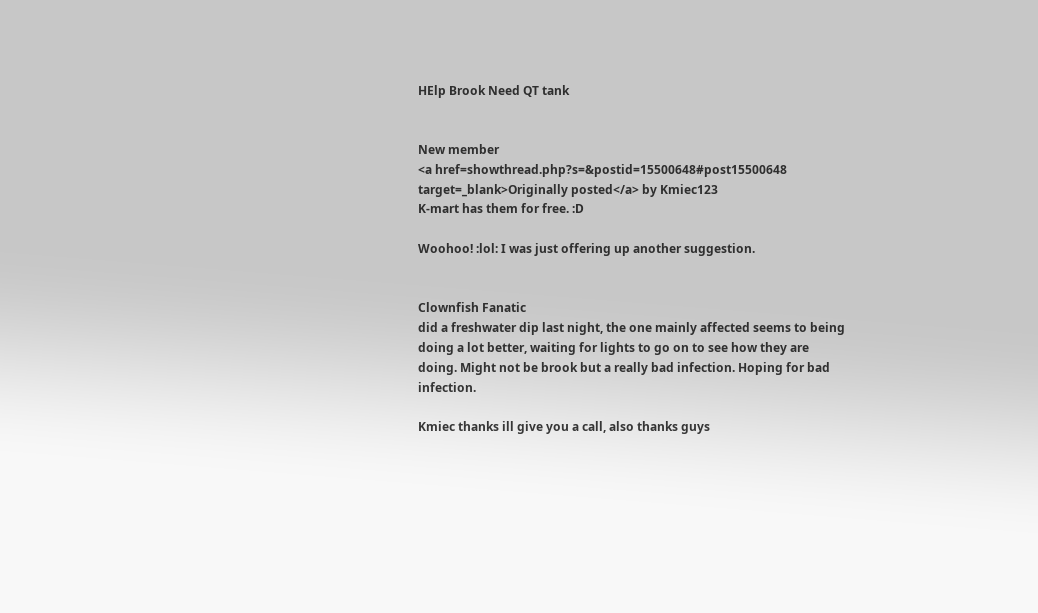HElp Brook Need QT tank


New member
<a href=showthread.php?s=&postid=15500648#post15500648 target=_blank>Originally posted</a> by Kmiec123
K-mart has them for free. :D

Woohoo! :lol: I was just offering up another suggestion.


Clownfish Fanatic
did a freshwater dip last night, the one mainly affected seems to being doing a lot better, waiting for lights to go on to see how they are doing. Might not be brook but a really bad infection. Hoping for bad infection.

Kmiec thanks ill give you a call, also thanks guys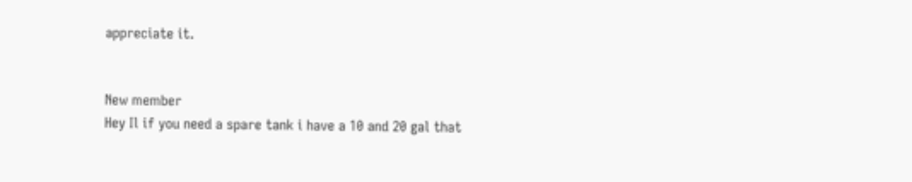appreciate it.


New member
Hey Il if you need a spare tank i have a 10 and 20 gal that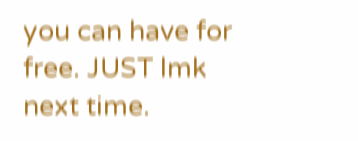you can have for free. JUST lmk next time.